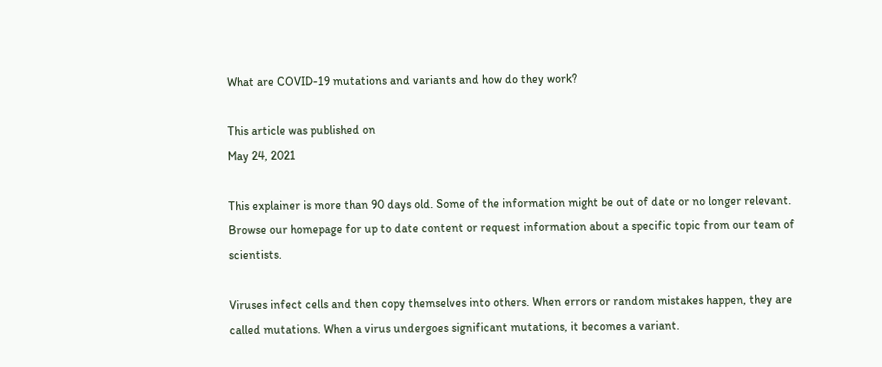What are COVID-19 mutations and variants and how do they work?

This article was published on
May 24, 2021

This explainer is more than 90 days old. Some of the information might be out of date or no longer relevant. Browse our homepage for up to date content or request information about a specific topic from our team of scientists.

Viruses infect cells and then copy themselves into others. When errors or random mistakes happen, they are called mutations. When a virus undergoes significant mutations, it becomes a variant.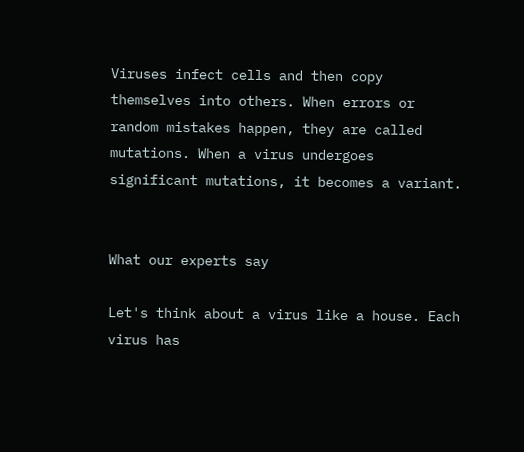Viruses infect cells and then copy themselves into others. When errors or random mistakes happen, they are called mutations. When a virus undergoes significant mutations, it becomes a variant.


What our experts say

Let's think about a virus like a house. Each virus has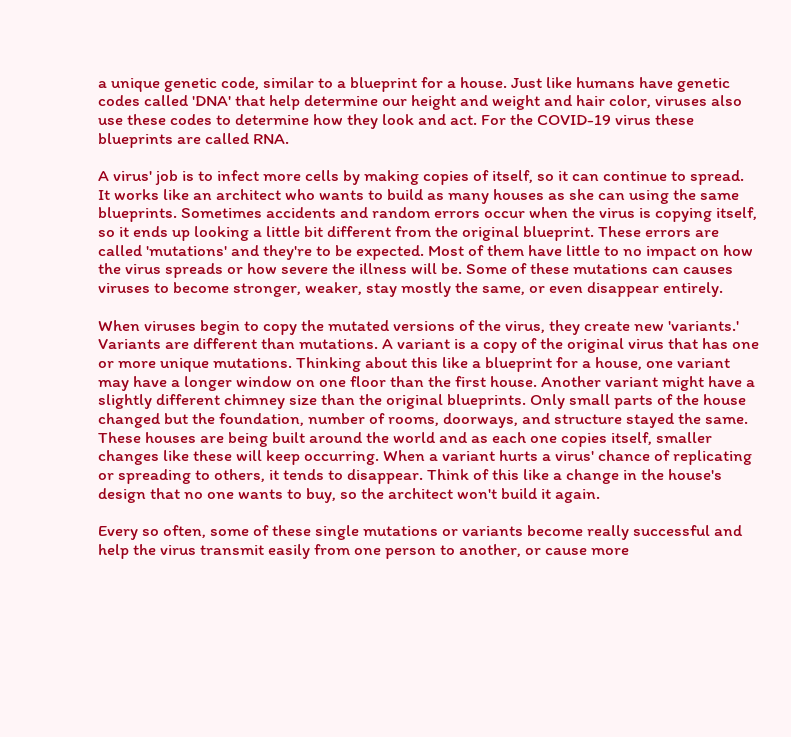a unique genetic code, similar to a blueprint for a house. Just like humans have genetic codes called 'DNA' that help determine our height and weight and hair color, viruses also use these codes to determine how they look and act. For the COVID-19 virus these blueprints are called RNA.

A virus' job is to infect more cells by making copies of itself, so it can continue to spread. It works like an architect who wants to build as many houses as she can using the same blueprints. Sometimes accidents and random errors occur when the virus is copying itself, so it ends up looking a little bit different from the original blueprint. These errors are called 'mutations' and they're to be expected. Most of them have little to no impact on how the virus spreads or how severe the illness will be. Some of these mutations can causes viruses to become stronger, weaker, stay mostly the same, or even disappear entirely.

When viruses begin to copy the mutated versions of the virus, they create new 'variants.' Variants are different than mutations. A variant is a copy of the original virus that has one or more unique mutations. Thinking about this like a blueprint for a house, one variant may have a longer window on one floor than the first house. Another variant might have a slightly different chimney size than the original blueprints. Only small parts of the house changed but the foundation, number of rooms, doorways, and structure stayed the same. These houses are being built around the world and as each one copies itself, smaller changes like these will keep occurring. When a variant hurts a virus' chance of replicating or spreading to others, it tends to disappear. Think of this like a change in the house's design that no one wants to buy, so the architect won't build it again.

Every so often, some of these single mutations or variants become really successful and help the virus transmit easily from one person to another, or cause more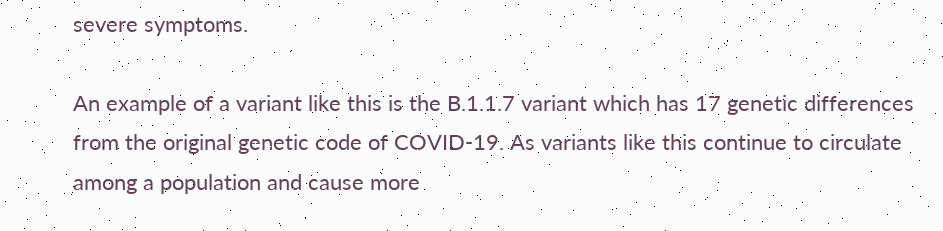severe symptoms.

An example of a variant like this is the B.1.1.7 variant which has 17 genetic differences from the original genetic code of COVID-19. As variants like this continue to circulate among a population and cause more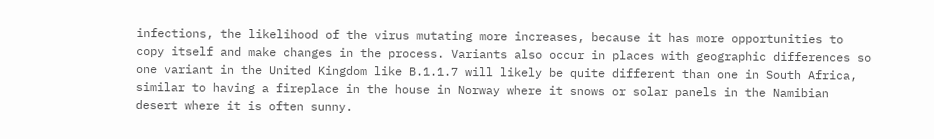infections, the likelihood of the virus mutating more increases, because it has more opportunities to copy itself and make changes in the process. Variants also occur in places with geographic differences so one variant in the United Kingdom like B.1.1.7 will likely be quite different than one in South Africa, similar to having a fireplace in the house in Norway where it snows or solar panels in the Namibian desert where it is often sunny.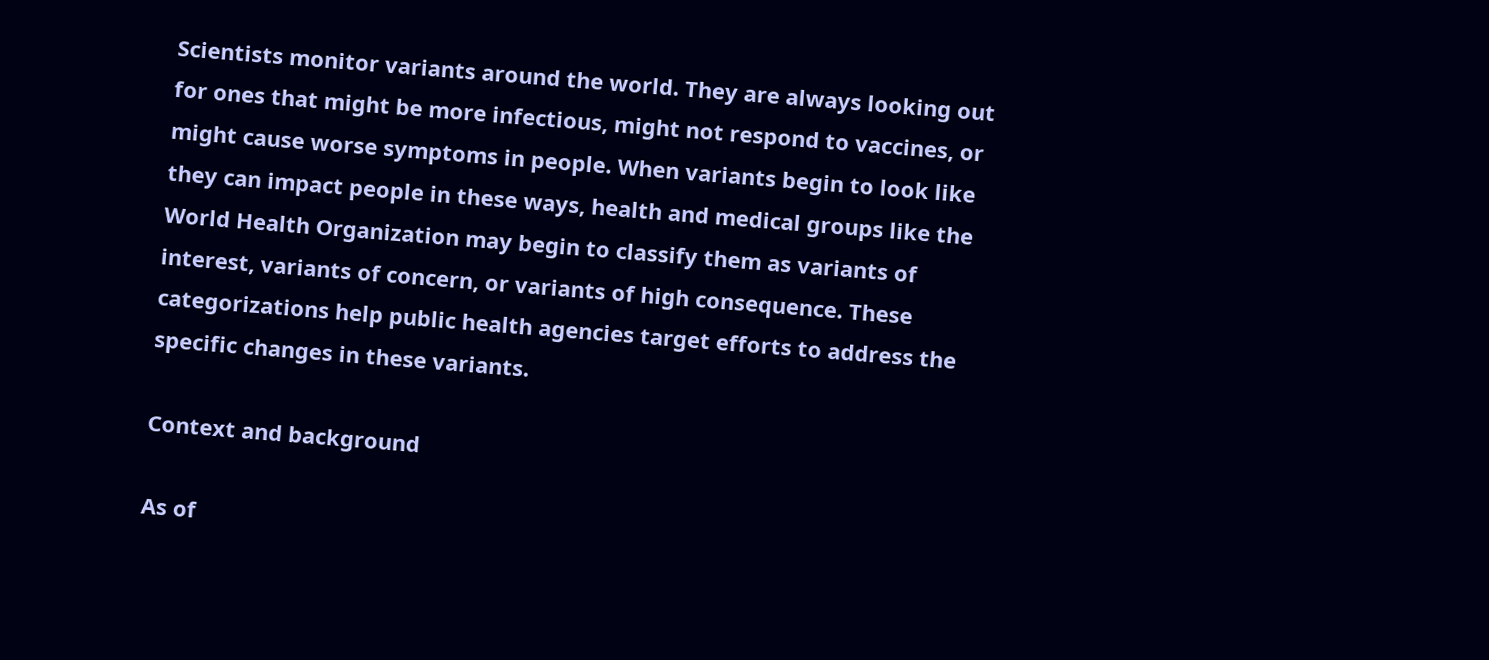Scientists monitor variants around the world. They are always looking out for ones that might be more infectious, might not respond to vaccines, or might cause worse symptoms in people. When variants begin to look like they can impact people in these ways, health and medical groups like the World Health Organization may begin to classify them as variants of interest, variants of concern, or variants of high consequence. These categorizations help public health agencies target efforts to address the specific changes in these variants.

Context and background

As of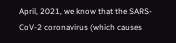April, 2021, we know that the SARS-CoV-2 coronavirus (which causes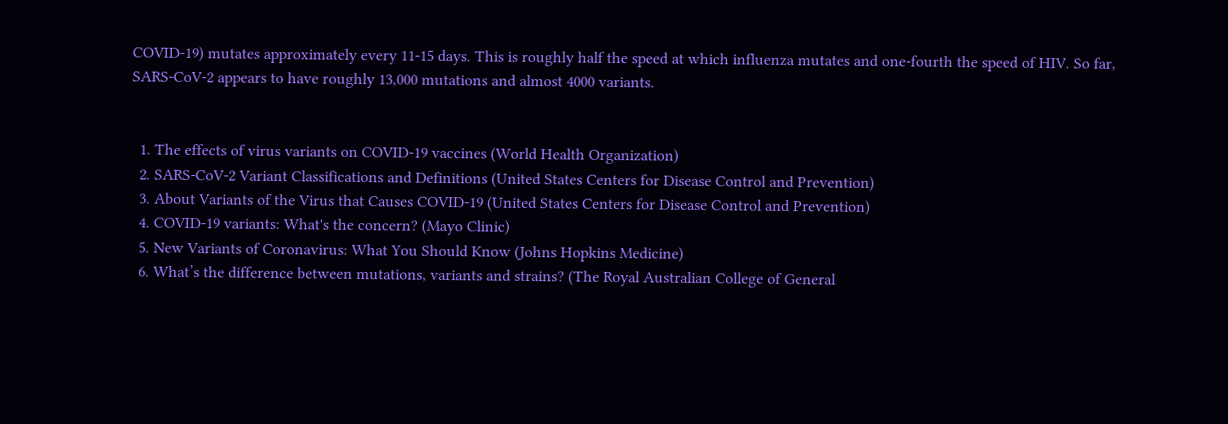COVID-19) mutates approximately every 11-15 days. This is roughly half the speed at which influenza mutates and one-fourth the speed of HIV. So far, SARS-CoV-2 appears to have roughly 13,000 mutations and almost 4000 variants.


  1. The effects of virus variants on COVID-19 vaccines (World Health Organization)
  2. SARS-CoV-2 Variant Classifications and Definitions (United States Centers for Disease Control and Prevention)
  3. About Variants of the Virus that Causes COVID-19 (United States Centers for Disease Control and Prevention)
  4. COVID-19 variants: What's the concern? (Mayo Clinic)
  5. New Variants of Coronavirus: What You Should Know (Johns Hopkins Medicine)
  6. What’s the difference between mutations, variants and strains? (The Royal Australian College of General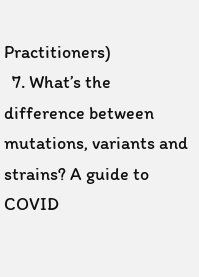Practitioners)
  7. What’s the difference between mutations, variants and strains? A guide to COVID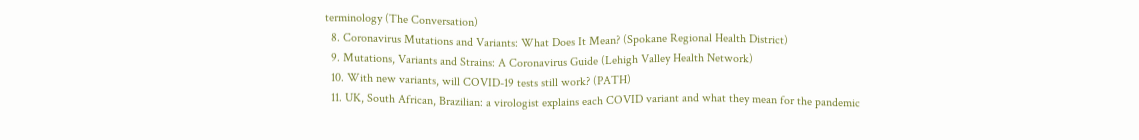terminology (The Conversation)
  8. Coronavirus Mutations and Variants: What Does It Mean? (Spokane Regional Health District)
  9. Mutations, Variants and Strains: A Coronavirus Guide (Lehigh Valley Health Network)
  10. With new variants, will COVID-19 tests still work? (PATH)
  11. UK, South African, Brazilian: a virologist explains each COVID variant and what they mean for the pandemic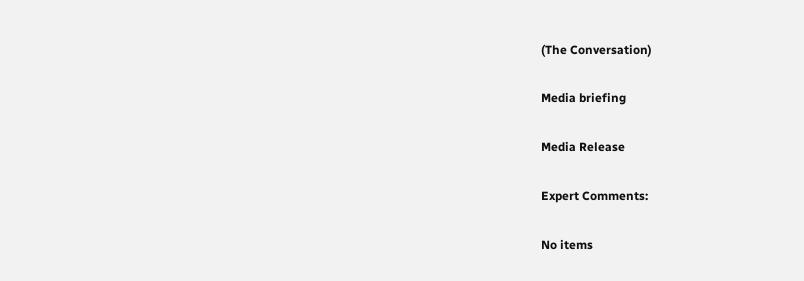(The Conversation)

Media briefing

Media Release

Expert Comments:

No items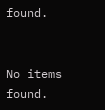found.


No items found.